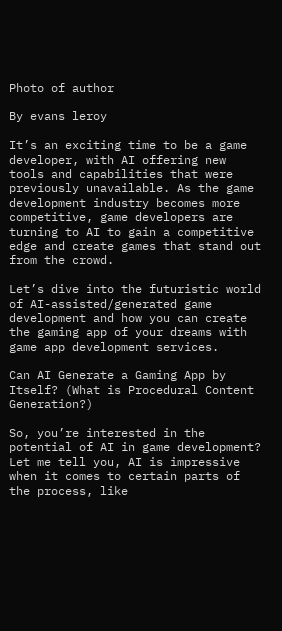Photo of author

By evans leroy

It’s an exciting time to be a game developer, with AI offering new tools and capabilities that were previously unavailable. As the game development industry becomes more competitive, game developers are turning to AI to gain a competitive edge and create games that stand out from the crowd.

Let’s dive into the futuristic world of AI-assisted/generated game development and how you can create the gaming app of your dreams with game app development services.

Can AI Generate a Gaming App by Itself? (What is Procedural Content Generation?)

So, you’re interested in the potential of AI in game development? Let me tell you, AI is impressive when it comes to certain parts of the process, like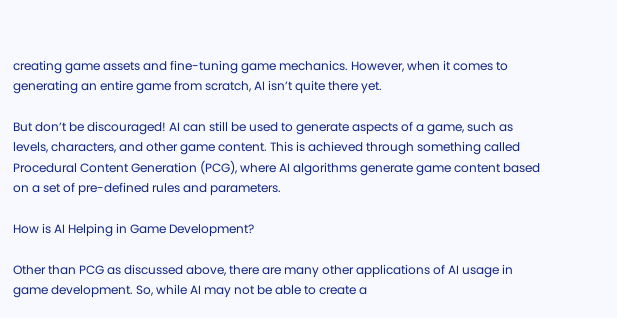creating game assets and fine-tuning game mechanics. However, when it comes to generating an entire game from scratch, AI isn’t quite there yet.

But don’t be discouraged! AI can still be used to generate aspects of a game, such as levels, characters, and other game content. This is achieved through something called Procedural Content Generation (PCG), where AI algorithms generate game content based on a set of pre-defined rules and parameters.

How is AI Helping in Game Development?

Other than PCG as discussed above, there are many other applications of AI usage in game development. So, while AI may not be able to create a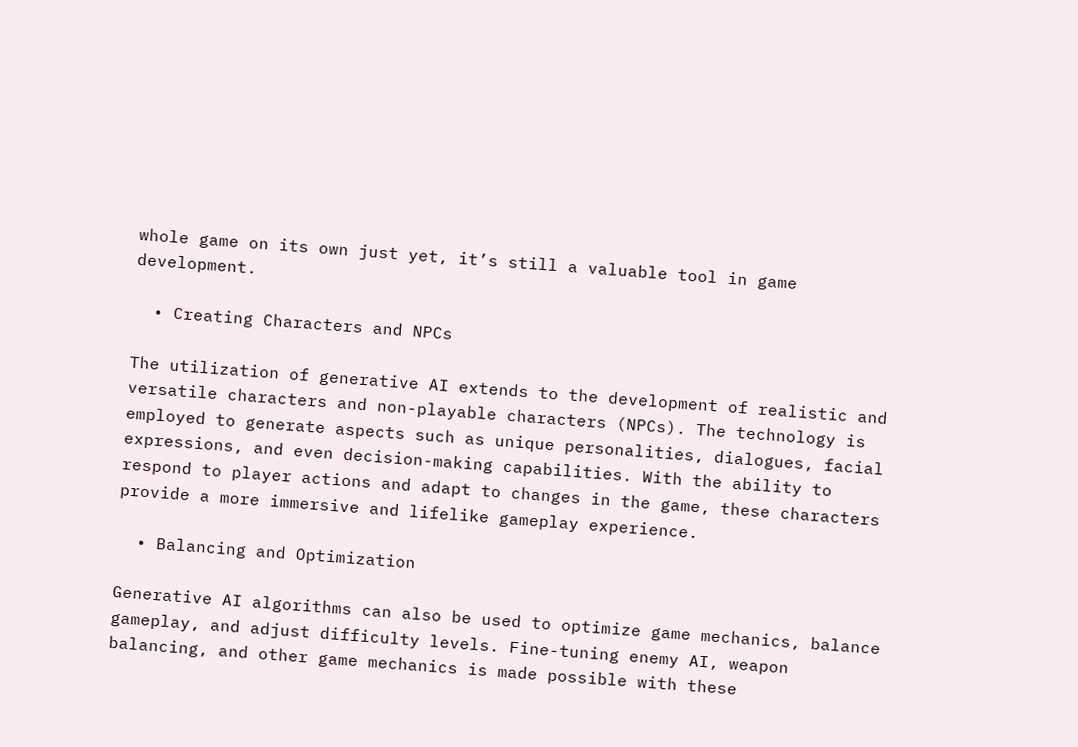whole game on its own just yet, it’s still a valuable tool in game development.

  • Creating Characters and NPCs

The utilization of generative AI extends to the development of realistic and versatile characters and non-playable characters (NPCs). The technology is employed to generate aspects such as unique personalities, dialogues, facial expressions, and even decision-making capabilities. With the ability to respond to player actions and adapt to changes in the game, these characters provide a more immersive and lifelike gameplay experience.

  • Balancing and Optimization

Generative AI algorithms can also be used to optimize game mechanics, balance gameplay, and adjust difficulty levels. Fine-tuning enemy AI, weapon balancing, and other game mechanics is made possible with these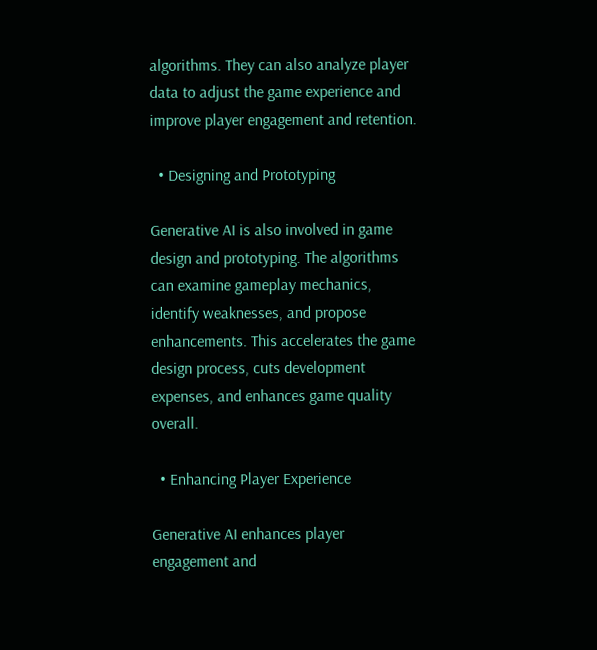algorithms. They can also analyze player data to adjust the game experience and improve player engagement and retention.

  • Designing and Prototyping

Generative AI is also involved in game design and prototyping. The algorithms can examine gameplay mechanics, identify weaknesses, and propose enhancements. This accelerates the game design process, cuts development expenses, and enhances game quality overall.

  • Enhancing Player Experience

Generative AI enhances player engagement and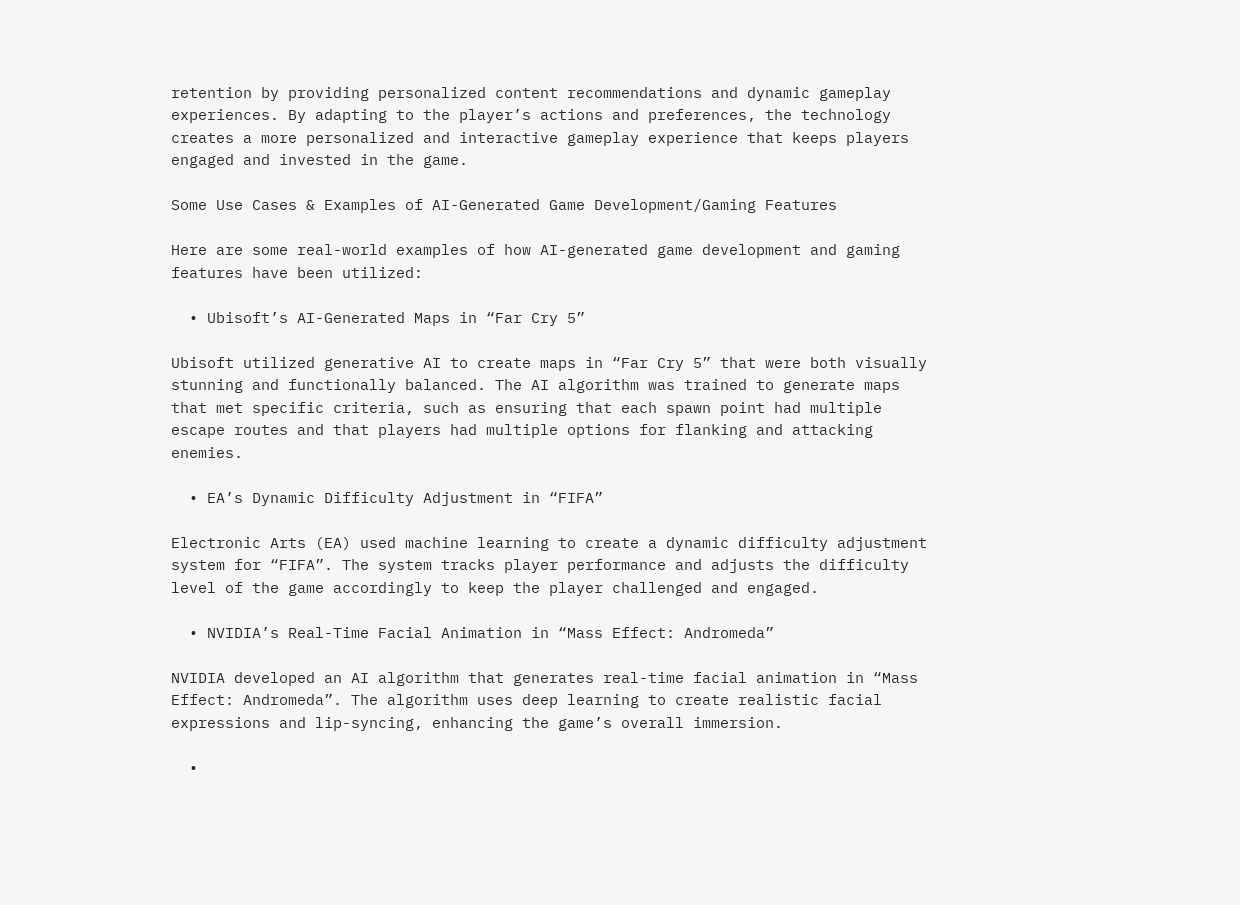retention by providing personalized content recommendations and dynamic gameplay experiences. By adapting to the player’s actions and preferences, the technology creates a more personalized and interactive gameplay experience that keeps players engaged and invested in the game.

Some Use Cases & Examples of AI-Generated Game Development/Gaming Features

Here are some real-world examples of how AI-generated game development and gaming features have been utilized:

  • Ubisoft’s AI-Generated Maps in “Far Cry 5”

Ubisoft utilized generative AI to create maps in “Far Cry 5” that were both visually stunning and functionally balanced. The AI algorithm was trained to generate maps that met specific criteria, such as ensuring that each spawn point had multiple escape routes and that players had multiple options for flanking and attacking enemies.

  • EA’s Dynamic Difficulty Adjustment in “FIFA”

Electronic Arts (EA) used machine learning to create a dynamic difficulty adjustment system for “FIFA”. The system tracks player performance and adjusts the difficulty level of the game accordingly to keep the player challenged and engaged.

  • NVIDIA’s Real-Time Facial Animation in “Mass Effect: Andromeda”

NVIDIA developed an AI algorithm that generates real-time facial animation in “Mass Effect: Andromeda”. The algorithm uses deep learning to create realistic facial expressions and lip-syncing, enhancing the game’s overall immersion.

  •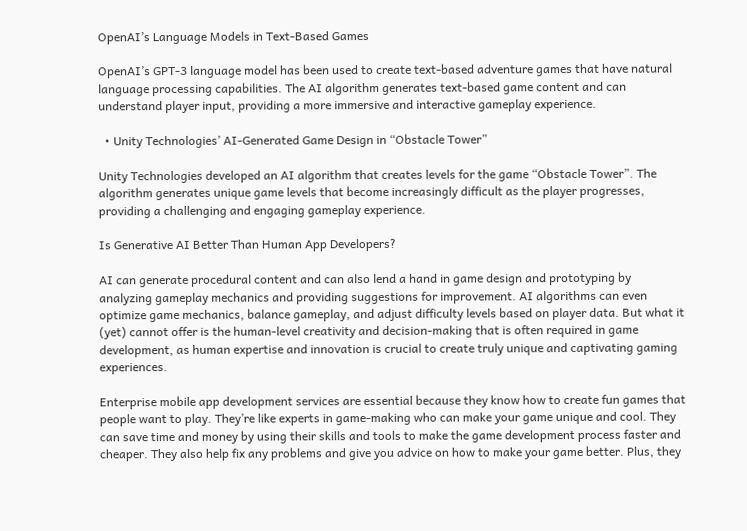OpenAI’s Language Models in Text-Based Games

OpenAI’s GPT-3 language model has been used to create text-based adventure games that have natural language processing capabilities. The AI algorithm generates text-based game content and can understand player input, providing a more immersive and interactive gameplay experience.

  • Unity Technologies’ AI-Generated Game Design in “Obstacle Tower”

Unity Technologies developed an AI algorithm that creates levels for the game “Obstacle Tower”. The algorithm generates unique game levels that become increasingly difficult as the player progresses, providing a challenging and engaging gameplay experience.

Is Generative AI Better Than Human App Developers?

AI can generate procedural content and can also lend a hand in game design and prototyping by analyzing gameplay mechanics and providing suggestions for improvement. AI algorithms can even optimize game mechanics, balance gameplay, and adjust difficulty levels based on player data. But what it (yet) cannot offer is the human-level creativity and decision-making that is often required in game development, as human expertise and innovation is crucial to create truly unique and captivating gaming experiences.

Enterprise mobile app development services are essential because they know how to create fun games that people want to play. They’re like experts in game-making who can make your game unique and cool. They can save time and money by using their skills and tools to make the game development process faster and cheaper. They also help fix any problems and give you advice on how to make your game better. Plus, they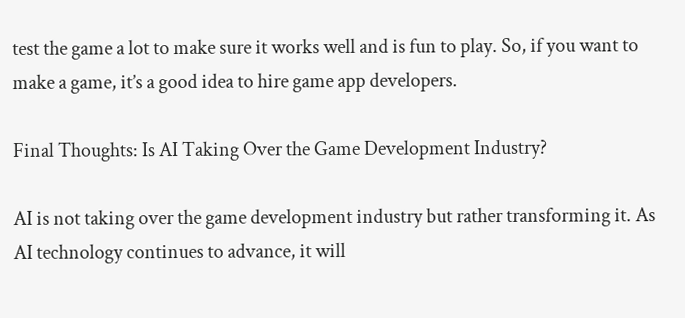test the game a lot to make sure it works well and is fun to play. So, if you want to make a game, it’s a good idea to hire game app developers.

Final Thoughts: Is AI Taking Over the Game Development Industry?

AI is not taking over the game development industry but rather transforming it. As AI technology continues to advance, it will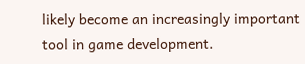likely become an increasingly important tool in game development.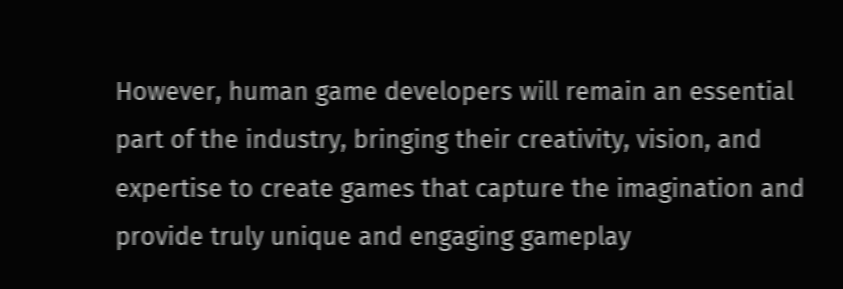However, human game developers will remain an essential part of the industry, bringing their creativity, vision, and expertise to create games that capture the imagination and provide truly unique and engaging gameplay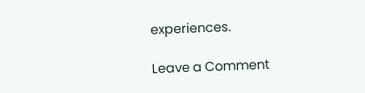experiences.

Leave a Comment